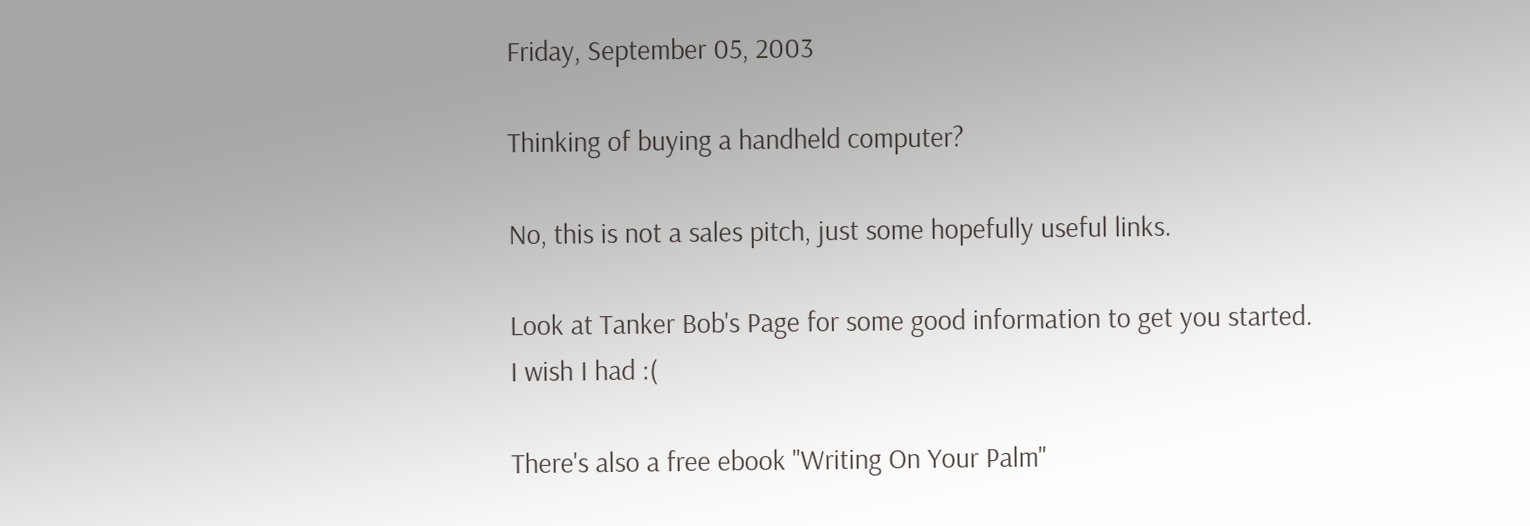Friday, September 05, 2003

Thinking of buying a handheld computer?

No, this is not a sales pitch, just some hopefully useful links.

Look at Tanker Bob's Page for some good information to get you started.
I wish I had :(

There's also a free ebook "Writing On Your Palm"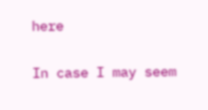here

In case I may seem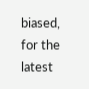biased, for the latest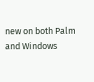new on both Palm and Windows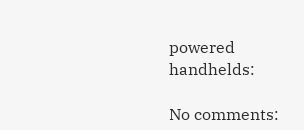powered handhelds:

No comments: